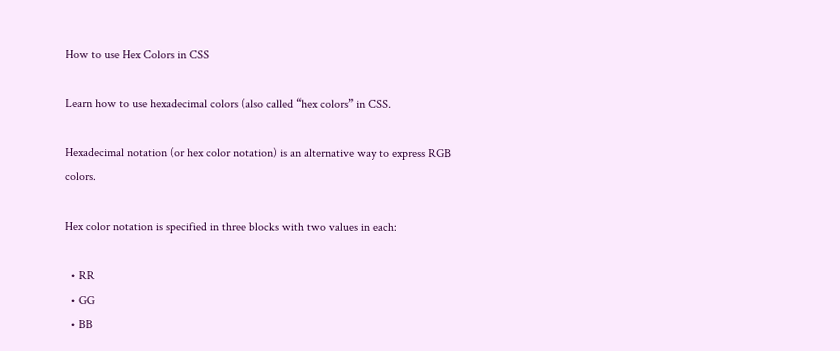How to use Hex Colors in CSS

Learn how to use hexadecimal colors (also called “hex colors” in CSS.

Hexadecimal notation (or hex color notation) is an alternative way to express RGB colors.

Hex color notation is specified in three blocks with two values in each:

  • RR
  • GG
  • BB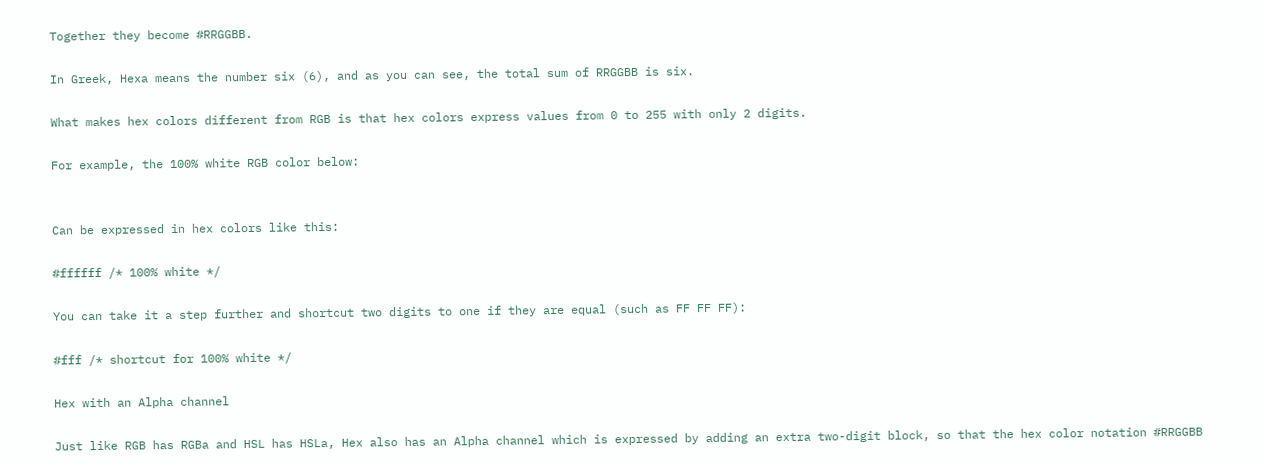Together they become #RRGGBB.

In Greek, Hexa means the number six (6), and as you can see, the total sum of RRGGBB is six.

What makes hex colors different from RGB is that hex colors express values from 0 to 255 with only 2 digits.

For example, the 100% white RGB color below:


Can be expressed in hex colors like this:

#ffffff /* 100% white */

You can take it a step further and shortcut two digits to one if they are equal (such as FF FF FF):

#fff /* shortcut for 100% white */

Hex with an Alpha channel

Just like RGB has RGBa and HSL has HSLa, Hex also has an Alpha channel which is expressed by adding an extra two-digit block, so that the hex color notation #RRGGBB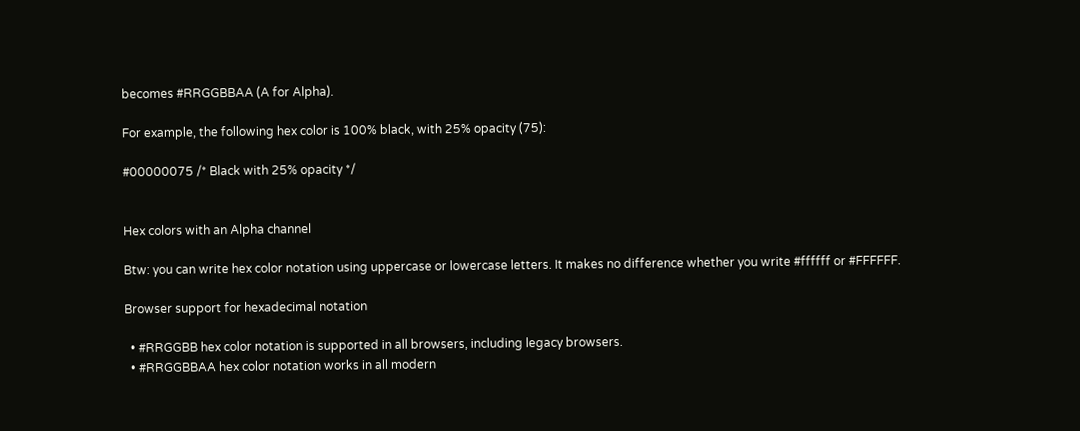becomes #RRGGBBAA (A for Alpha).

For example, the following hex color is 100% black, with 25% opacity (75):

#00000075 /* Black with 25% opacity */


Hex colors with an Alpha channel

Btw: you can write hex color notation using uppercase or lowercase letters. It makes no difference whether you write #ffffff or #FFFFFF.

Browser support for hexadecimal notation

  • #RRGGBB hex color notation is supported in all browsers, including legacy browsers.
  • #RRGGBBAA hex color notation works in all modern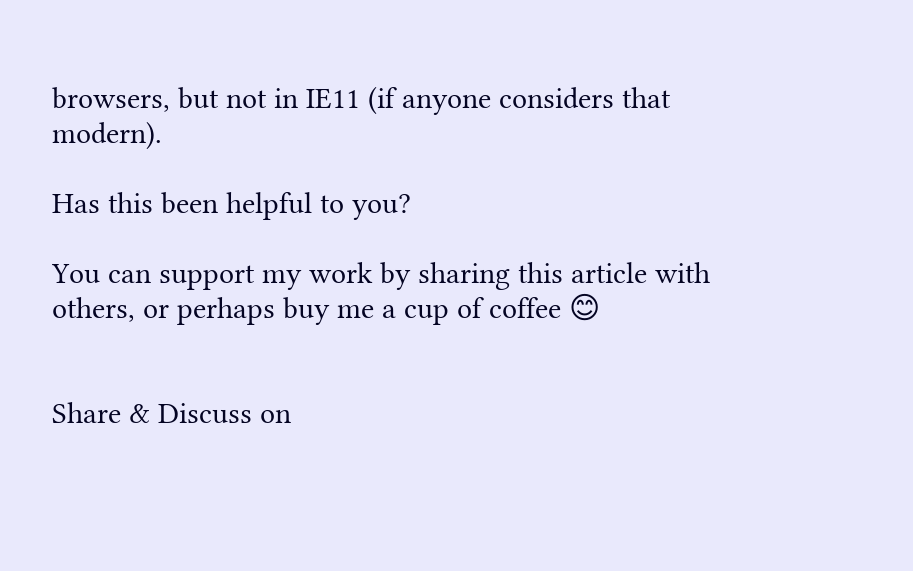browsers, but not in IE11 (if anyone considers that modern).

Has this been helpful to you?

You can support my work by sharing this article with others, or perhaps buy me a cup of coffee 😊


Share & Discuss on